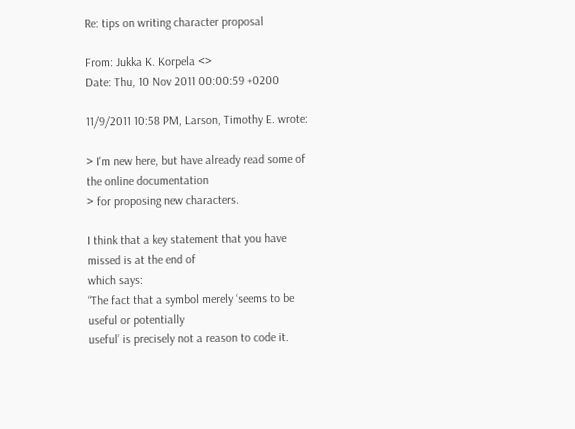Re: tips on writing character proposal

From: Jukka K. Korpela <>
Date: Thu, 10 Nov 2011 00:00:59 +0200

11/9/2011 10:58 PM, Larson, Timothy E. wrote:

> I'm new here, but have already read some of the online documentation
> for proposing new characters.

I think that a key statement that you have missed is at the end of
which says:
“The fact that a symbol merely ‘seems to be useful or potentially
useful’ is precisely not a reason to code it.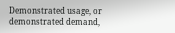Demonstrated usage, or
demonstrated demand,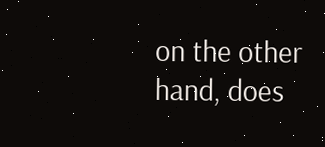on the other hand, does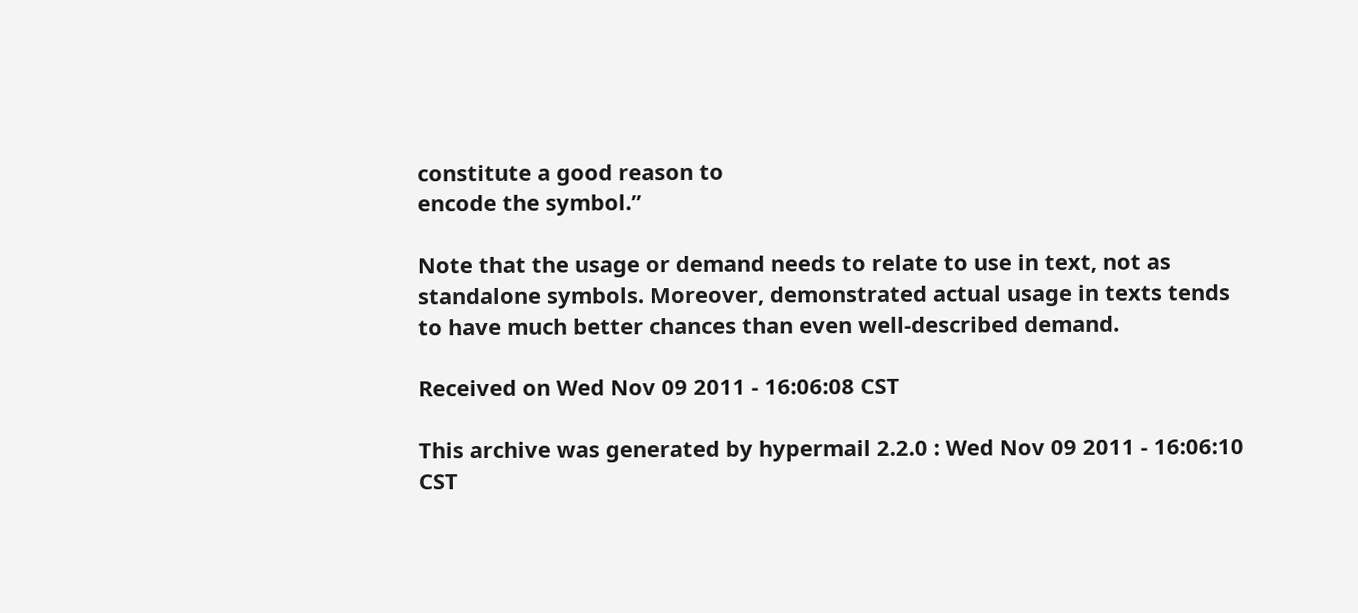constitute a good reason to
encode the symbol.”

Note that the usage or demand needs to relate to use in text, not as
standalone symbols. Moreover, demonstrated actual usage in texts tends
to have much better chances than even well-described demand.

Received on Wed Nov 09 2011 - 16:06:08 CST

This archive was generated by hypermail 2.2.0 : Wed Nov 09 2011 - 16:06:10 CST